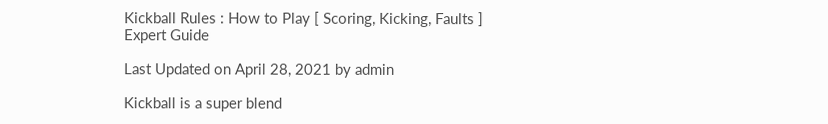Kickball Rules : How to Play [ Scoring, Kicking, Faults ] Expert Guide

Last Updated on April 28, 2021 by admin

Kickball is a super blend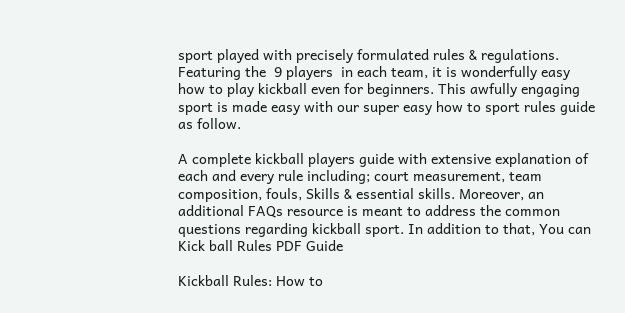sport played with precisely formulated rules & regulations. Featuring the  9 players  in each team, it is wonderfully easy how to play kickball even for beginners. This awfully engaging sport is made easy with our super easy how to sport rules guide as follow.

A complete kickball players guide with extensive explanation of each and every rule including; court measurement, team composition, fouls, Skills & essential skills. Moreover, an additional FAQs resource is meant to address the common questions regarding kickball sport. In addition to that, You can Kick ball Rules PDF Guide

Kickball Rules: How to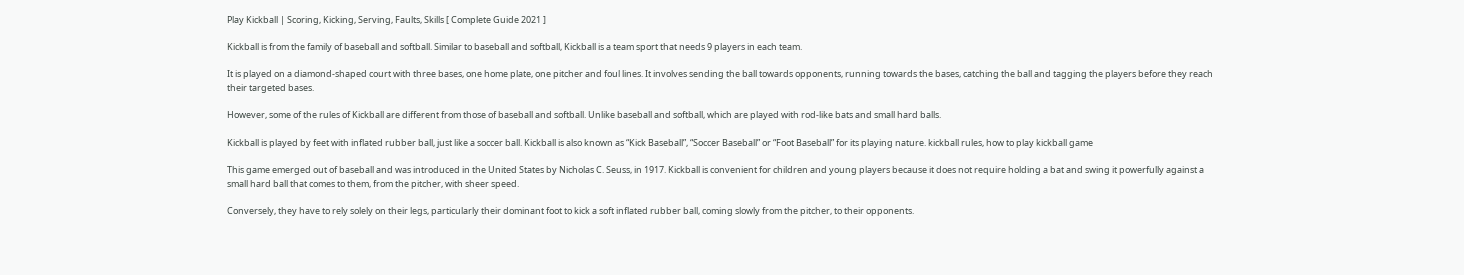Play Kickball | Scoring, Kicking, Serving, Faults, Skills [ Complete Guide 2021 ]

Kickball is from the family of baseball and softball. Similar to baseball and softball, Kickball is a team sport that needs 9 players in each team.

It is played on a diamond-shaped court with three bases, one home plate, one pitcher and foul lines. It involves sending the ball towards opponents, running towards the bases, catching the ball and tagging the players before they reach their targeted bases.

However, some of the rules of Kickball are different from those of baseball and softball. Unlike baseball and softball, which are played with rod-like bats and small hard balls.

Kickball is played by feet with inflated rubber ball, just like a soccer ball. Kickball is also known as “Kick Baseball”, “Soccer Baseball” or “Foot Baseball” for its playing nature. kickball rules, how to play kickball game

This game emerged out of baseball and was introduced in the United States by Nicholas C. Seuss, in 1917. Kickball is convenient for children and young players because it does not require holding a bat and swing it powerfully against a small hard ball that comes to them, from the pitcher, with sheer speed.

Conversely, they have to rely solely on their legs, particularly their dominant foot to kick a soft inflated rubber ball, coming slowly from the pitcher, to their opponents.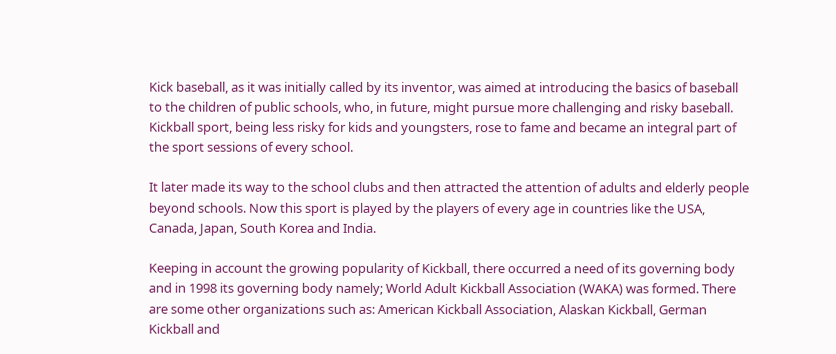Kick baseball, as it was initially called by its inventor, was aimed at introducing the basics of baseball to the children of public schools, who, in future, might pursue more challenging and risky baseball. Kickball sport, being less risky for kids and youngsters, rose to fame and became an integral part of the sport sessions of every school.

It later made its way to the school clubs and then attracted the attention of adults and elderly people beyond schools. Now this sport is played by the players of every age in countries like the USA, Canada, Japan, South Korea and India.

Keeping in account the growing popularity of Kickball, there occurred a need of its governing body and in 1998 its governing body namely; World Adult Kickball Association (WAKA) was formed. There are some other organizations such as: American Kickball Association, Alaskan Kickball, German Kickball and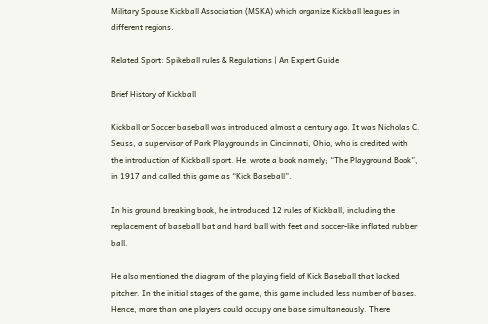Military Spouse Kickball Association (MSKA) which organize Kickball leagues in different regions.

Related Sport: Spikeball rules & Regulations | An Expert Guide

Brief History of Kickball

Kickball or Soccer baseball was introduced almost a century ago. It was Nicholas C. Seuss, a supervisor of Park Playgrounds in Cincinnati, Ohio, who is credited with the introduction of Kickball sport. He  wrote a book namely; “The Playground Book”, in 1917 and called this game as “Kick Baseball”.

In his ground breaking book, he introduced 12 rules of Kickball, including the replacement of baseball bat and hard ball with feet and soccer-like inflated rubber ball.

He also mentioned the diagram of the playing field of Kick Baseball that lacked pitcher. In the initial stages of the game, this game included less number of bases. Hence, more than one players could occupy one base simultaneously. There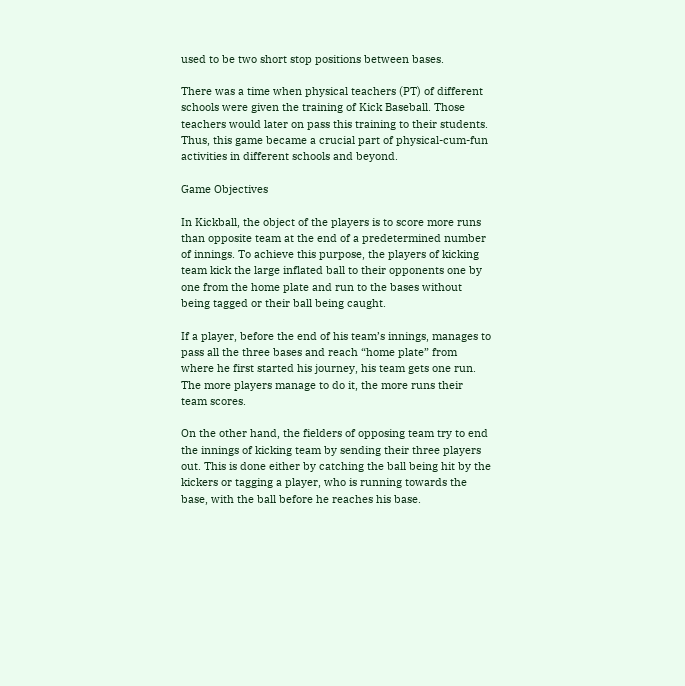used to be two short stop positions between bases.

There was a time when physical teachers (PT) of different schools were given the training of Kick Baseball. Those teachers would later on pass this training to their students. Thus, this game became a crucial part of physical-cum-fun activities in different schools and beyond.

Game Objectives

In Kickball, the object of the players is to score more runs than opposite team at the end of a predetermined number of innings. To achieve this purpose, the players of kicking team kick the large inflated ball to their opponents one by one from the home plate and run to the bases without being tagged or their ball being caught.

If a player, before the end of his team’s innings, manages to pass all the three bases and reach “home plate” from where he first started his journey, his team gets one run. The more players manage to do it, the more runs their team scores.

On the other hand, the fielders of opposing team try to end the innings of kicking team by sending their three players out. This is done either by catching the ball being hit by the kickers or tagging a player, who is running towards the base, with the ball before he reaches his base.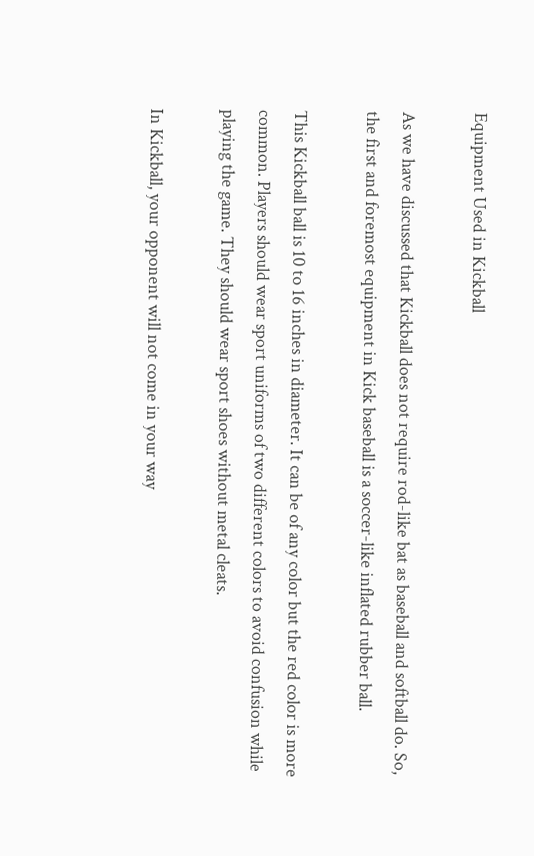Equipment Used in Kickball

As we have discussed that Kickball does not require rod-like bat as baseball and softball do. So, the first and foremost equipment in Kick baseball is a soccer-like inflated rubber ball.

This Kickball ball is 10 to 16 inches in diameter. It can be of any color but the red color is more common. Players should wear sport uniforms of two different colors to avoid confusion while playing the game. They should wear sport shoes without metal cleats.

In Kickball, your opponent will not come in your way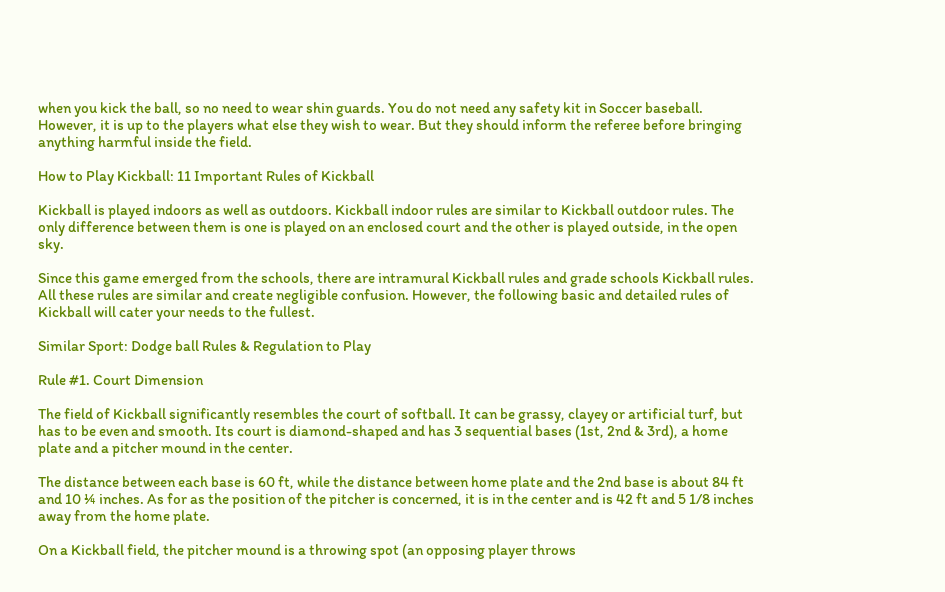when you kick the ball, so no need to wear shin guards. You do not need any safety kit in Soccer baseball. However, it is up to the players what else they wish to wear. But they should inform the referee before bringing anything harmful inside the field.

How to Play Kickball: 11 Important Rules of Kickball

Kickball is played indoors as well as outdoors. Kickball indoor rules are similar to Kickball outdoor rules. The only difference between them is one is played on an enclosed court and the other is played outside, in the open sky.

Since this game emerged from the schools, there are intramural Kickball rules and grade schools Kickball rules. All these rules are similar and create negligible confusion. However, the following basic and detailed rules of Kickball will cater your needs to the fullest.

Similar Sport: Dodge ball Rules & Regulation to Play

Rule #1. Court Dimension

The field of Kickball significantly resembles the court of softball. It can be grassy, clayey or artificial turf, but has to be even and smooth. Its court is diamond-shaped and has 3 sequential bases (1st, 2nd & 3rd), a home plate and a pitcher mound in the center.

The distance between each base is 60 ft, while the distance between home plate and the 2nd base is about 84 ft and 10 ¼ inches. As for as the position of the pitcher is concerned, it is in the center and is 42 ft and 5 1/8 inches away from the home plate.

On a Kickball field, the pitcher mound is a throwing spot (an opposing player throws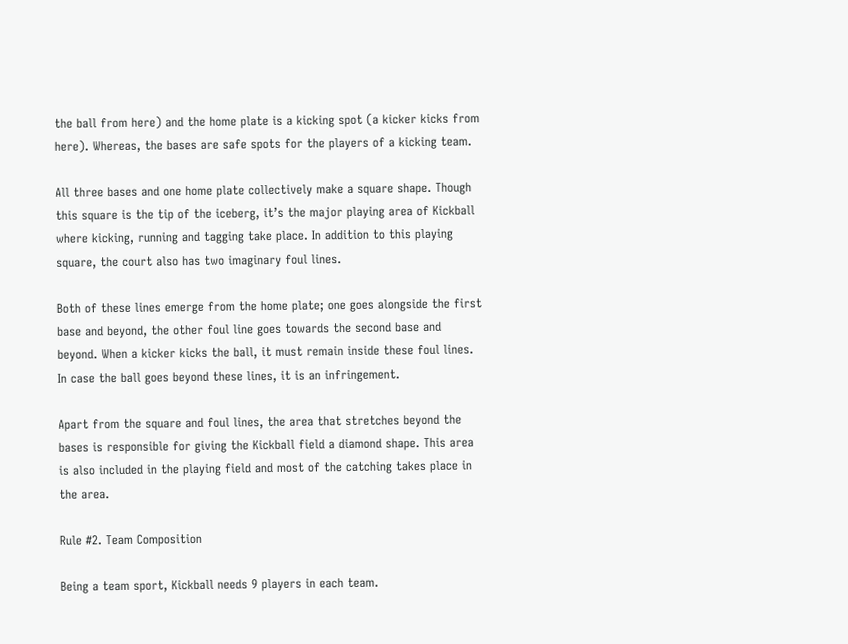the ball from here) and the home plate is a kicking spot (a kicker kicks from here). Whereas, the bases are safe spots for the players of a kicking team.

All three bases and one home plate collectively make a square shape. Though this square is the tip of the iceberg, it’s the major playing area of Kickball where kicking, running and tagging take place. In addition to this playing square, the court also has two imaginary foul lines.

Both of these lines emerge from the home plate; one goes alongside the first base and beyond, the other foul line goes towards the second base and beyond. When a kicker kicks the ball, it must remain inside these foul lines. In case the ball goes beyond these lines, it is an infringement.

Apart from the square and foul lines, the area that stretches beyond the bases is responsible for giving the Kickball field a diamond shape. This area is also included in the playing field and most of the catching takes place in the area.

Rule #2. Team Composition

Being a team sport, Kickball needs 9 players in each team.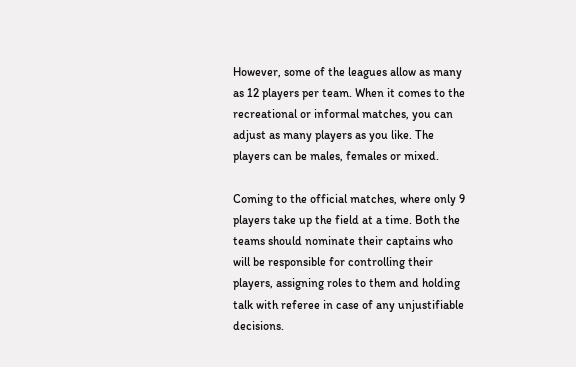However, some of the leagues allow as many as 12 players per team. When it comes to the recreational or informal matches, you can adjust as many players as you like. The players can be males, females or mixed.

Coming to the official matches, where only 9 players take up the field at a time. Both the teams should nominate their captains who will be responsible for controlling their players, assigning roles to them and holding talk with referee in case of any unjustifiable decisions.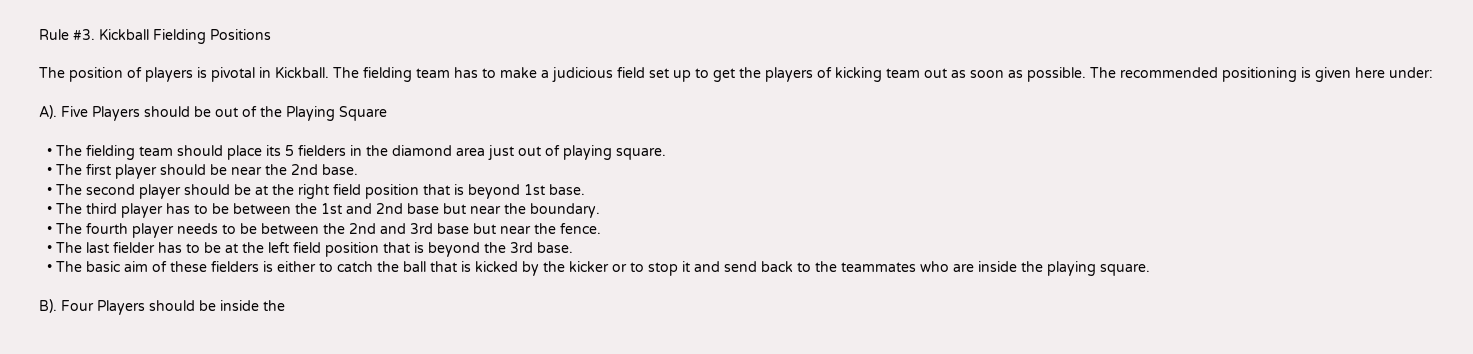Rule #3. Kickball Fielding Positions

The position of players is pivotal in Kickball. The fielding team has to make a judicious field set up to get the players of kicking team out as soon as possible. The recommended positioning is given here under:

A). Five Players should be out of the Playing Square

  • The fielding team should place its 5 fielders in the diamond area just out of playing square.
  • The first player should be near the 2nd base.
  • The second player should be at the right field position that is beyond 1st base.
  • The third player has to be between the 1st and 2nd base but near the boundary.
  • The fourth player needs to be between the 2nd and 3rd base but near the fence.
  • The last fielder has to be at the left field position that is beyond the 3rd base.
  • The basic aim of these fielders is either to catch the ball that is kicked by the kicker or to stop it and send back to the teammates who are inside the playing square.

B). Four Players should be inside the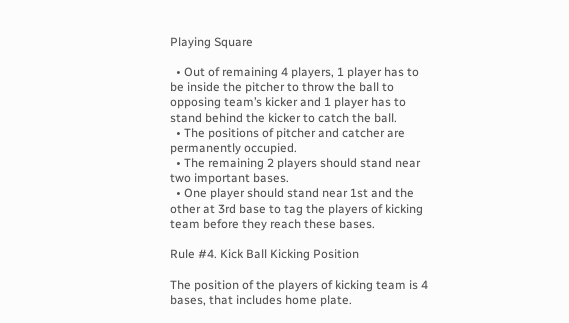Playing Square

  • Out of remaining 4 players, 1 player has to be inside the pitcher to throw the ball to opposing team’s kicker and 1 player has to stand behind the kicker to catch the ball.
  • The positions of pitcher and catcher are permanently occupied.
  • The remaining 2 players should stand near two important bases.
  • One player should stand near 1st and the other at 3rd base to tag the players of kicking team before they reach these bases.

Rule #4. Kick Ball Kicking Position

The position of the players of kicking team is 4 bases, that includes home plate.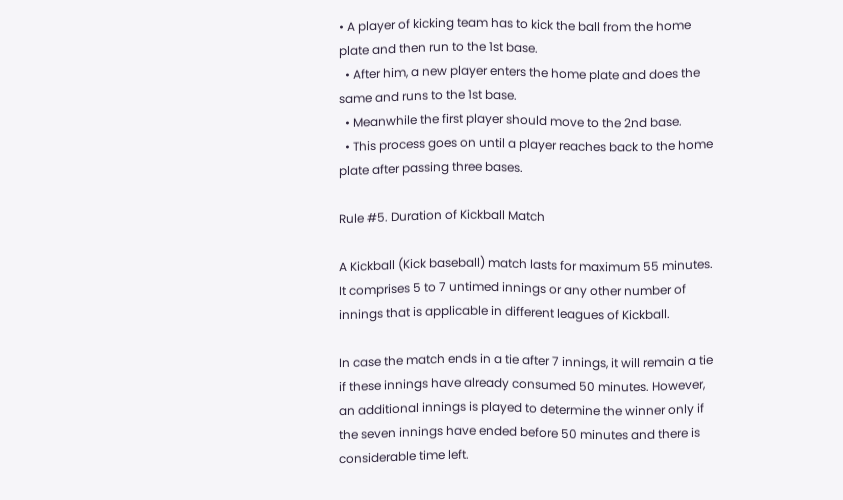• A player of kicking team has to kick the ball from the home plate and then run to the 1st base.
  • After him, a new player enters the home plate and does the same and runs to the 1st base.
  • Meanwhile the first player should move to the 2nd base.
  • This process goes on until a player reaches back to the home plate after passing three bases.

Rule #5. Duration of Kickball Match

A Kickball (Kick baseball) match lasts for maximum 55 minutes. It comprises 5 to 7 untimed innings or any other number of innings that is applicable in different leagues of Kickball.

In case the match ends in a tie after 7 innings, it will remain a tie if these innings have already consumed 50 minutes. However, an additional innings is played to determine the winner only if the seven innings have ended before 50 minutes and there is considerable time left.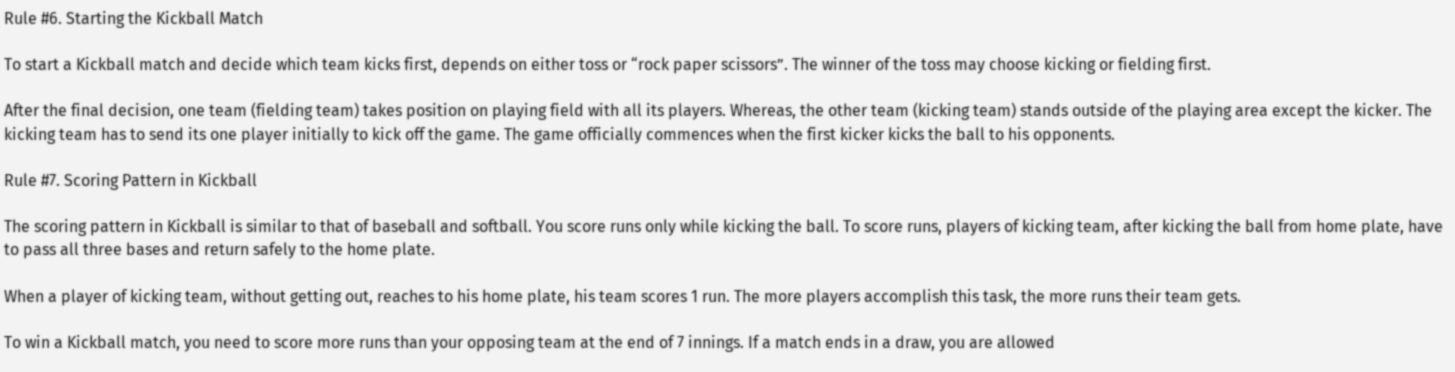Rule #6. Starting the Kickball Match

To start a Kickball match and decide which team kicks first, depends on either toss or “rock paper scissors”. The winner of the toss may choose kicking or fielding first.

After the final decision, one team (fielding team) takes position on playing field with all its players. Whereas, the other team (kicking team) stands outside of the playing area except the kicker. The kicking team has to send its one player initially to kick off the game. The game officially commences when the first kicker kicks the ball to his opponents.

Rule #7. Scoring Pattern in Kickball

The scoring pattern in Kickball is similar to that of baseball and softball. You score runs only while kicking the ball. To score runs, players of kicking team, after kicking the ball from home plate, have to pass all three bases and return safely to the home plate.

When a player of kicking team, without getting out, reaches to his home plate, his team scores 1 run. The more players accomplish this task, the more runs their team gets.

To win a Kickball match, you need to score more runs than your opposing team at the end of 7 innings. If a match ends in a draw, you are allowed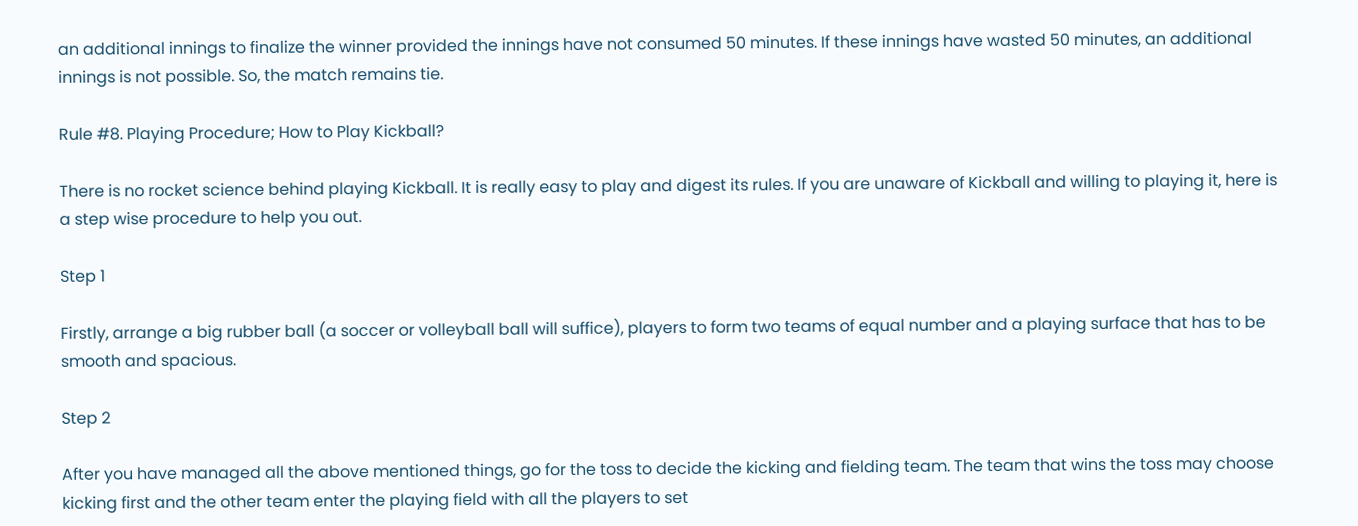an additional innings to finalize the winner provided the innings have not consumed 50 minutes. If these innings have wasted 50 minutes, an additional innings is not possible. So, the match remains tie.

Rule #8. Playing Procedure; How to Play Kickball?

There is no rocket science behind playing Kickball. It is really easy to play and digest its rules. If you are unaware of Kickball and willing to playing it, here is a step wise procedure to help you out.

Step 1

Firstly, arrange a big rubber ball (a soccer or volleyball ball will suffice), players to form two teams of equal number and a playing surface that has to be smooth and spacious.

Step 2

After you have managed all the above mentioned things, go for the toss to decide the kicking and fielding team. The team that wins the toss may choose kicking first and the other team enter the playing field with all the players to set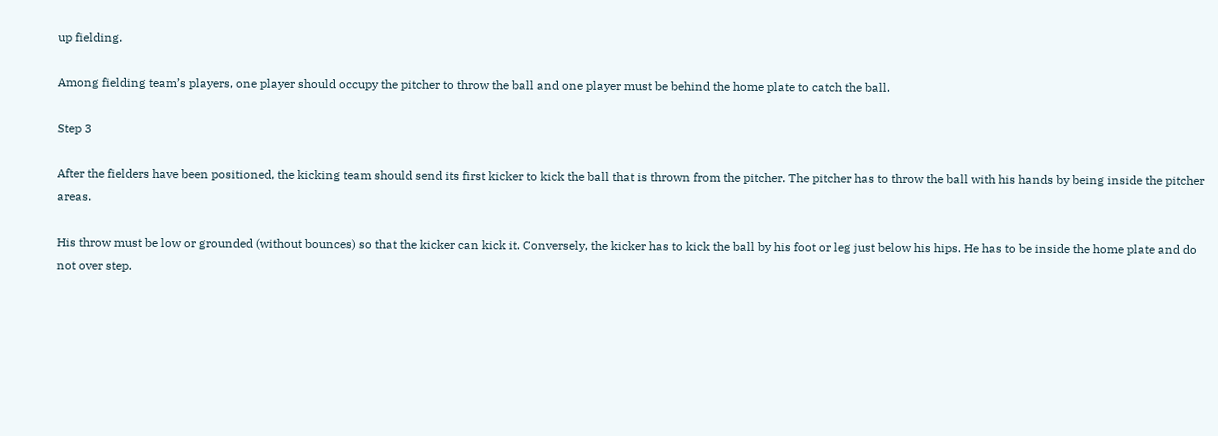up fielding.

Among fielding team’s players, one player should occupy the pitcher to throw the ball and one player must be behind the home plate to catch the ball.

Step 3

After the fielders have been positioned, the kicking team should send its first kicker to kick the ball that is thrown from the pitcher. The pitcher has to throw the ball with his hands by being inside the pitcher areas.

His throw must be low or grounded (without bounces) so that the kicker can kick it. Conversely, the kicker has to kick the ball by his foot or leg just below his hips. He has to be inside the home plate and do not over step.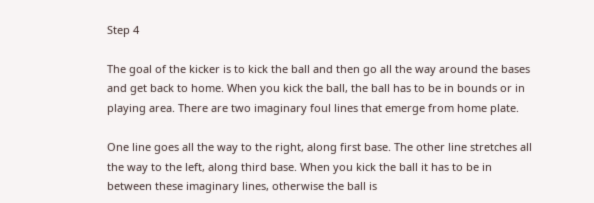Step 4

The goal of the kicker is to kick the ball and then go all the way around the bases and get back to home. When you kick the ball, the ball has to be in bounds or in playing area. There are two imaginary foul lines that emerge from home plate.

One line goes all the way to the right, along first base. The other line stretches all the way to the left, along third base. When you kick the ball it has to be in between these imaginary lines, otherwise the ball is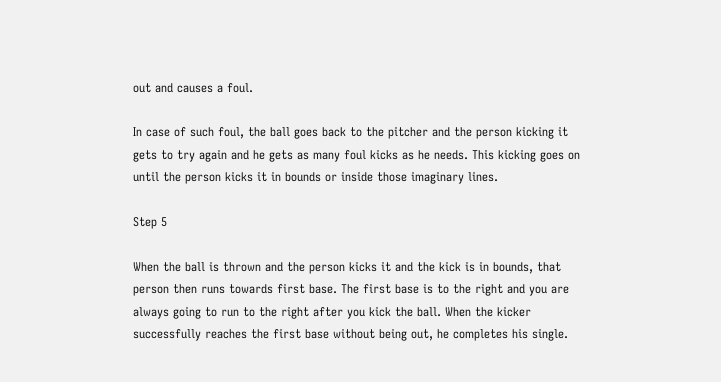out and causes a foul.

In case of such foul, the ball goes back to the pitcher and the person kicking it gets to try again and he gets as many foul kicks as he needs. This kicking goes on until the person kicks it in bounds or inside those imaginary lines.

Step 5

When the ball is thrown and the person kicks it and the kick is in bounds, that person then runs towards first base. The first base is to the right and you are always going to run to the right after you kick the ball. When the kicker successfully reaches the first base without being out, he completes his single.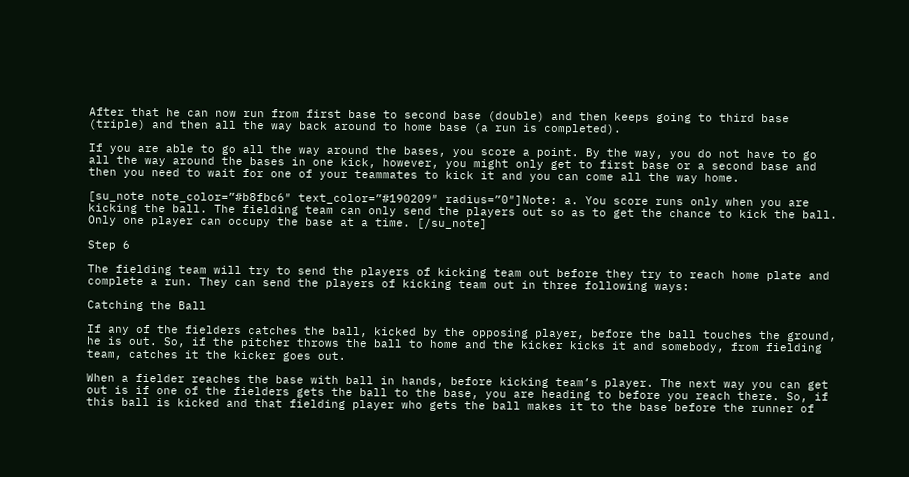After that he can now run from first base to second base (double) and then keeps going to third base (triple) and then all the way back around to home base (a run is completed).

If you are able to go all the way around the bases, you score a point. By the way, you do not have to go all the way around the bases in one kick, however, you might only get to first base or a second base and then you need to wait for one of your teammates to kick it and you can come all the way home.

[su_note note_color=”#b8fbc6″ text_color=”#190209″ radius=”0″]Note: a. You score runs only when you are kicking the ball. The fielding team can only send the players out so as to get the chance to kick the ball. Only one player can occupy the base at a time. [/su_note]

Step 6

The fielding team will try to send the players of kicking team out before they try to reach home plate and complete a run. They can send the players of kicking team out in three following ways:

Catching the Ball

If any of the fielders catches the ball, kicked by the opposing player, before the ball touches the ground, he is out. So, if the pitcher throws the ball to home and the kicker kicks it and somebody, from fielding team, catches it the kicker goes out.

When a fielder reaches the base with ball in hands, before kicking team’s player. The next way you can get out is if one of the fielders gets the ball to the base, you are heading to before you reach there. So, if this ball is kicked and that fielding player who gets the ball makes it to the base before the runner of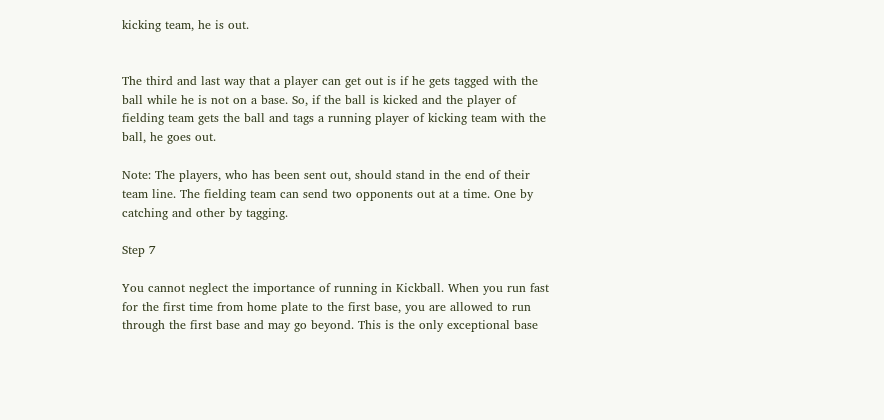kicking team, he is out.


The third and last way that a player can get out is if he gets tagged with the ball while he is not on a base. So, if the ball is kicked and the player of fielding team gets the ball and tags a running player of kicking team with the ball, he goes out.

Note: The players, who has been sent out, should stand in the end of their team line. The fielding team can send two opponents out at a time. One by catching and other by tagging.

Step 7

You cannot neglect the importance of running in Kickball. When you run fast for the first time from home plate to the first base, you are allowed to run through the first base and may go beyond. This is the only exceptional base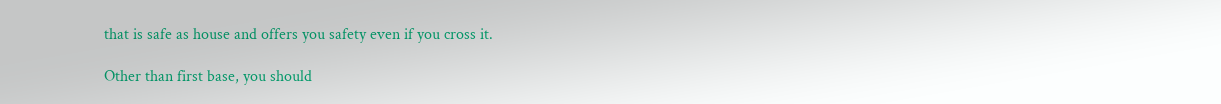that is safe as house and offers you safety even if you cross it.

Other than first base, you should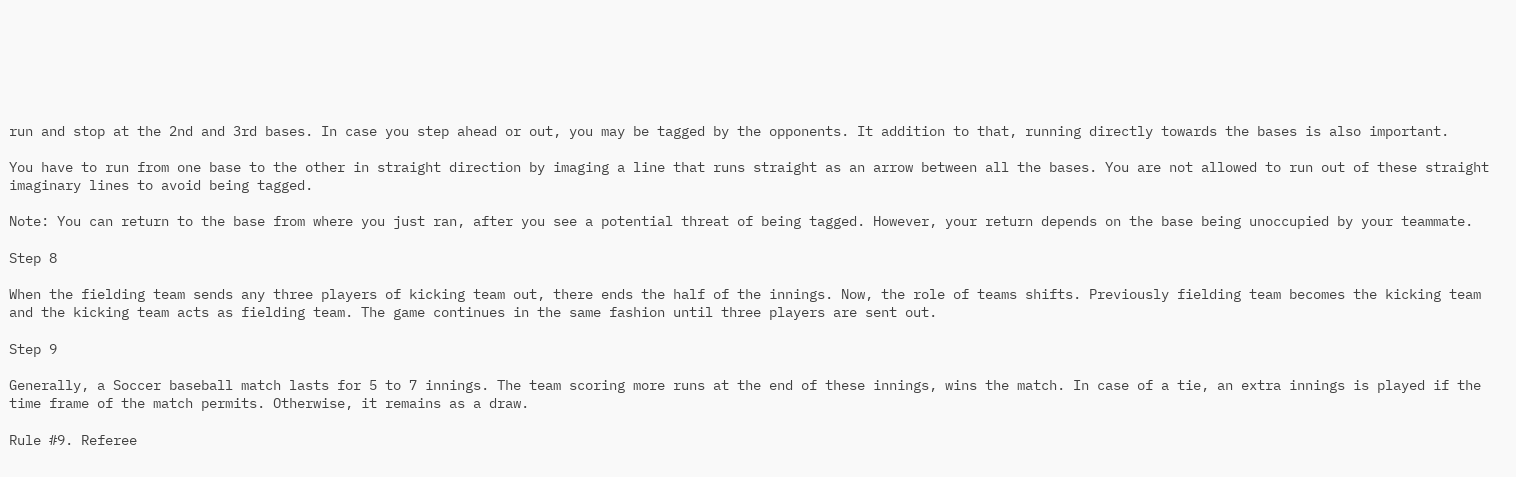run and stop at the 2nd and 3rd bases. In case you step ahead or out, you may be tagged by the opponents. It addition to that, running directly towards the bases is also important.

You have to run from one base to the other in straight direction by imaging a line that runs straight as an arrow between all the bases. You are not allowed to run out of these straight imaginary lines to avoid being tagged.

Note: You can return to the base from where you just ran, after you see a potential threat of being tagged. However, your return depends on the base being unoccupied by your teammate.

Step 8

When the fielding team sends any three players of kicking team out, there ends the half of the innings. Now, the role of teams shifts. Previously fielding team becomes the kicking team and the kicking team acts as fielding team. The game continues in the same fashion until three players are sent out.

Step 9

Generally, a Soccer baseball match lasts for 5 to 7 innings. The team scoring more runs at the end of these innings, wins the match. In case of a tie, an extra innings is played if the time frame of the match permits. Otherwise, it remains as a draw.

Rule #9. Referee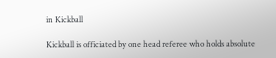in Kickball

Kickball is officiated by one head referee who holds absolute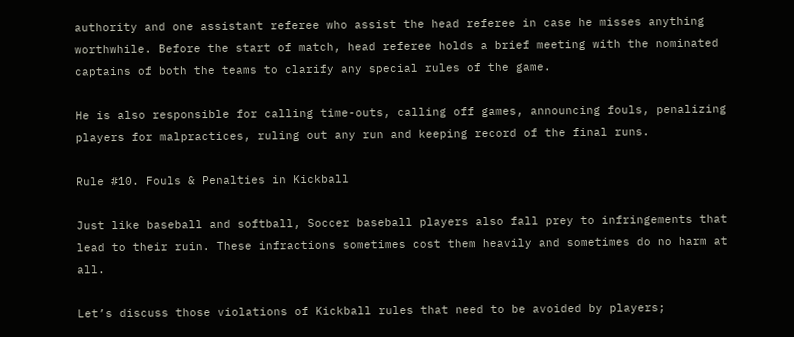authority and one assistant referee who assist the head referee in case he misses anything worthwhile. Before the start of match, head referee holds a brief meeting with the nominated captains of both the teams to clarify any special rules of the game.

He is also responsible for calling time-outs, calling off games, announcing fouls, penalizing players for malpractices, ruling out any run and keeping record of the final runs.

Rule #10. Fouls & Penalties in Kickball

Just like baseball and softball, Soccer baseball players also fall prey to infringements that lead to their ruin. These infractions sometimes cost them heavily and sometimes do no harm at all.

Let’s discuss those violations of Kickball rules that need to be avoided by players;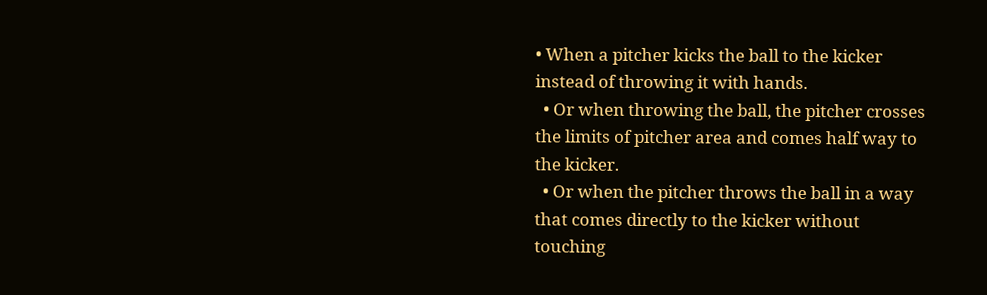• When a pitcher kicks the ball to the kicker instead of throwing it with hands.
  • Or when throwing the ball, the pitcher crosses the limits of pitcher area and comes half way to the kicker.
  • Or when the pitcher throws the ball in a way that comes directly to the kicker without touching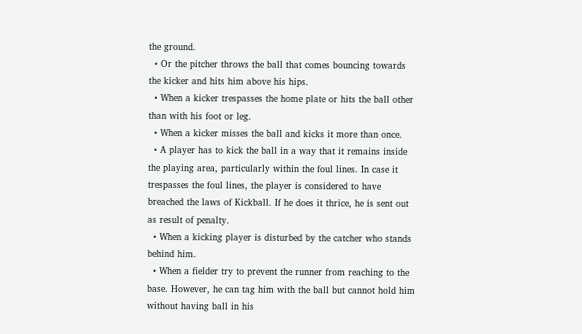the ground.
  • Or the pitcher throws the ball that comes bouncing towards the kicker and hits him above his hips.
  • When a kicker trespasses the home plate or hits the ball other than with his foot or leg.
  • When a kicker misses the ball and kicks it more than once.
  • A player has to kick the ball in a way that it remains inside the playing area, particularly within the foul lines. In case it trespasses the foul lines, the player is considered to have breached the laws of Kickball. If he does it thrice, he is sent out as result of penalty.
  • When a kicking player is disturbed by the catcher who stands behind him.
  • When a fielder try to prevent the runner from reaching to the base. However, he can tag him with the ball but cannot hold him without having ball in his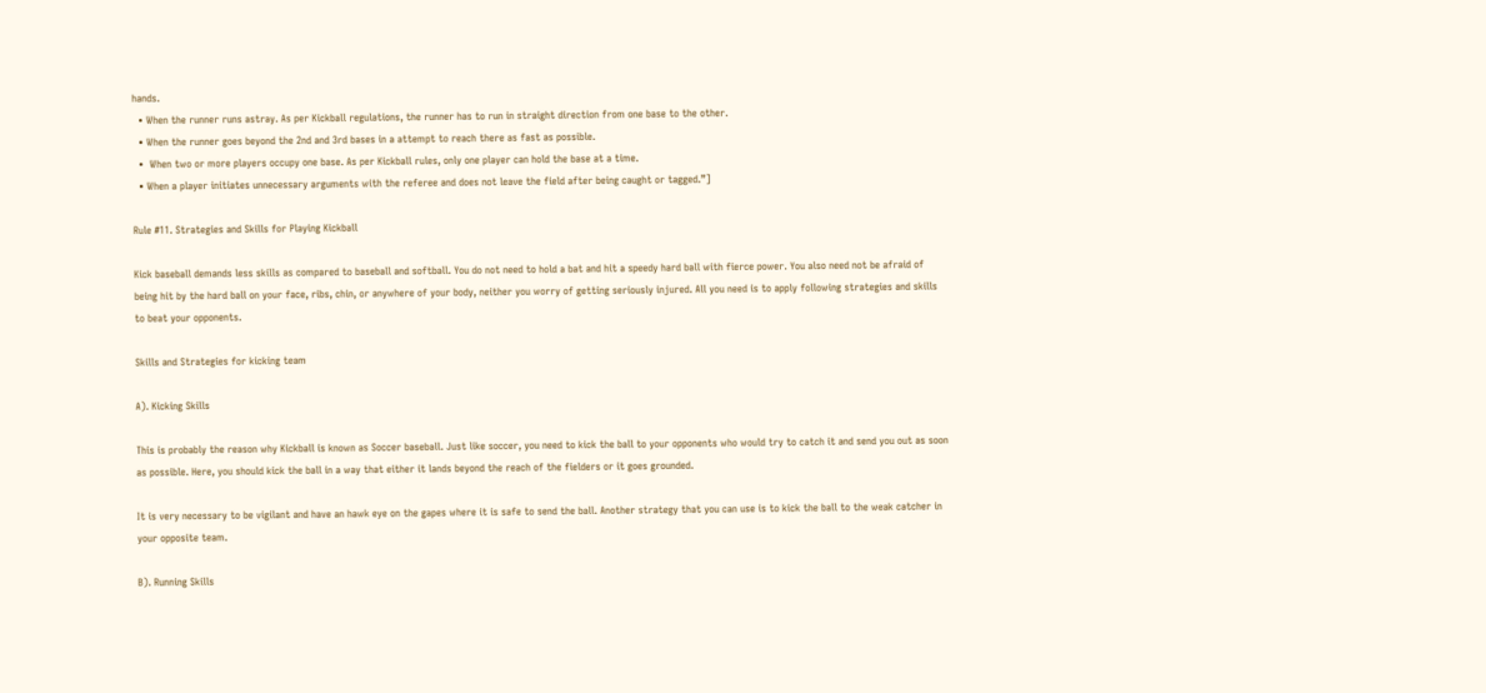hands.
  • When the runner runs astray. As per Kickball regulations, the runner has to run in straight direction from one base to the other.
  • When the runner goes beyond the 2nd and 3rd bases in a attempt to reach there as fast as possible.
  •  When two or more players occupy one base. As per Kickball rules, only one player can hold the base at a time.
  • When a player initiates unnecessary arguments with the referee and does not leave the field after being caught or tagged.”]

Rule #11. Strategies and Skills for Playing Kickball

Kick baseball demands less skills as compared to baseball and softball. You do not need to hold a bat and hit a speedy hard ball with fierce power. You also need not be afraid of being hit by the hard ball on your face, ribs, chin, or anywhere of your body, neither you worry of getting seriously injured. All you need is to apply following strategies and skills to beat your opponents.

Skills and Strategies for kicking team

A). Kicking Skills

This is probably the reason why Kickball is known as Soccer baseball. Just like soccer, you need to kick the ball to your opponents who would try to catch it and send you out as soon as possible. Here, you should kick the ball in a way that either it lands beyond the reach of the fielders or it goes grounded.

It is very necessary to be vigilant and have an hawk eye on the gapes where it is safe to send the ball. Another strategy that you can use is to kick the ball to the weak catcher in your opposite team.

B). Running Skills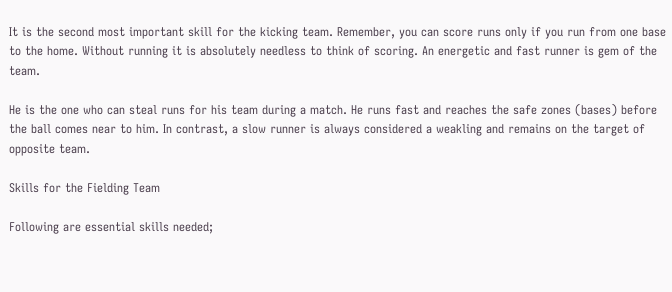It is the second most important skill for the kicking team. Remember, you can score runs only if you run from one base to the home. Without running it is absolutely needless to think of scoring. An energetic and fast runner is gem of the team.

He is the one who can steal runs for his team during a match. He runs fast and reaches the safe zones (bases) before the ball comes near to him. In contrast, a slow runner is always considered a weakling and remains on the target of opposite team.

Skills for the Fielding Team

Following are essential skills needed;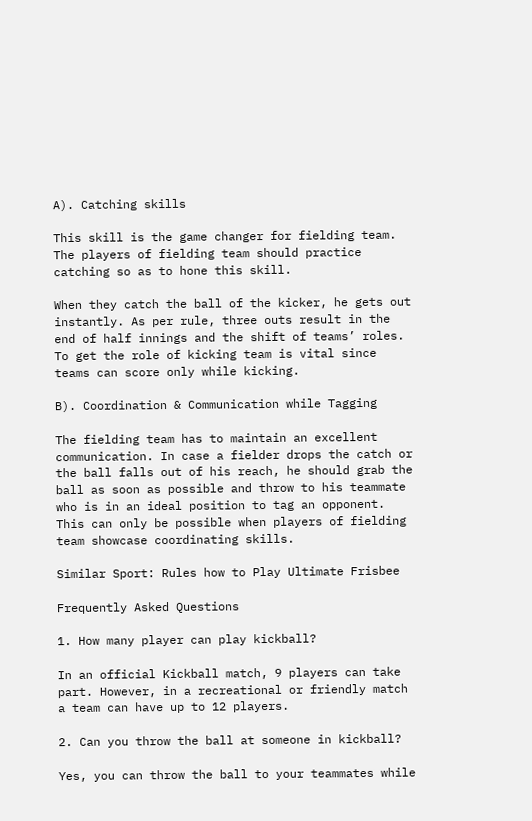A). Catching skills

This skill is the game changer for fielding team. The players of fielding team should practice catching so as to hone this skill.

When they catch the ball of the kicker, he gets out instantly. As per rule, three outs result in the end of half innings and the shift of teams’ roles. To get the role of kicking team is vital since teams can score only while kicking.

B). Coordination & Communication while Tagging

The fielding team has to maintain an excellent communication. In case a fielder drops the catch or the ball falls out of his reach, he should grab the ball as soon as possible and throw to his teammate who is in an ideal position to tag an opponent. This can only be possible when players of fielding team showcase coordinating skills.

Similar Sport: Rules how to Play Ultimate Frisbee

Frequently Asked Questions

1. How many player can play kickball?

In an official Kickball match, 9 players can take part. However, in a recreational or friendly match a team can have up to 12 players.

2. Can you throw the ball at someone in kickball?

Yes, you can throw the ball to your teammates while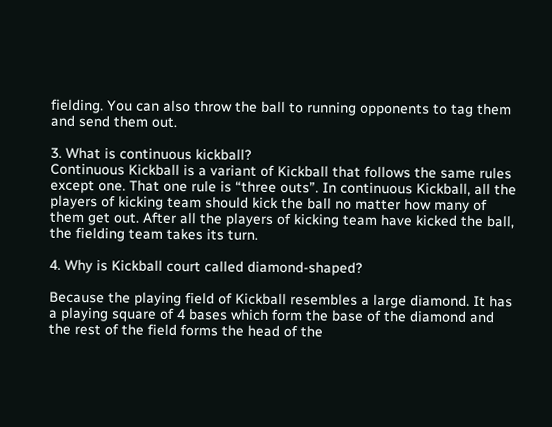fielding. You can also throw the ball to running opponents to tag them and send them out.

3. What is continuous kickball?
Continuous Kickball is a variant of Kickball that follows the same rules except one. That one rule is “three outs”. In continuous Kickball, all the players of kicking team should kick the ball no matter how many of them get out. After all the players of kicking team have kicked the ball, the fielding team takes its turn.

4. Why is Kickball court called diamond-shaped?

Because the playing field of Kickball resembles a large diamond. It has a playing square of 4 bases which form the base of the diamond and the rest of the field forms the head of the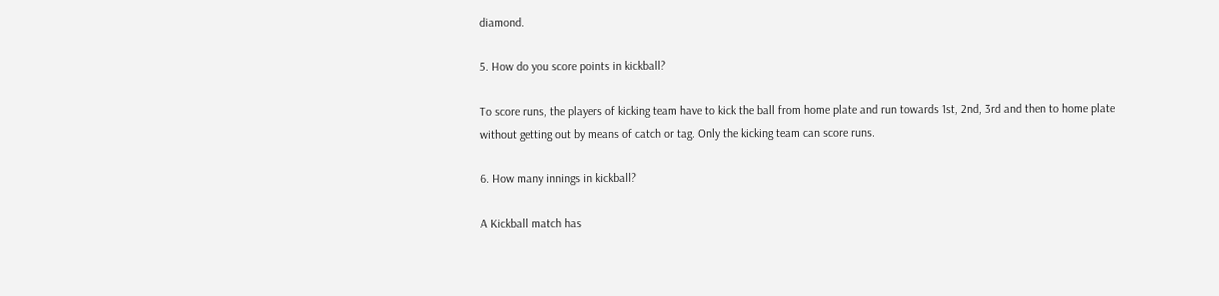diamond.

5. How do you score points in kickball?

To score runs, the players of kicking team have to kick the ball from home plate and run towards 1st, 2nd, 3rd and then to home plate without getting out by means of catch or tag. Only the kicking team can score runs.

6. How many innings in kickball?

A Kickball match has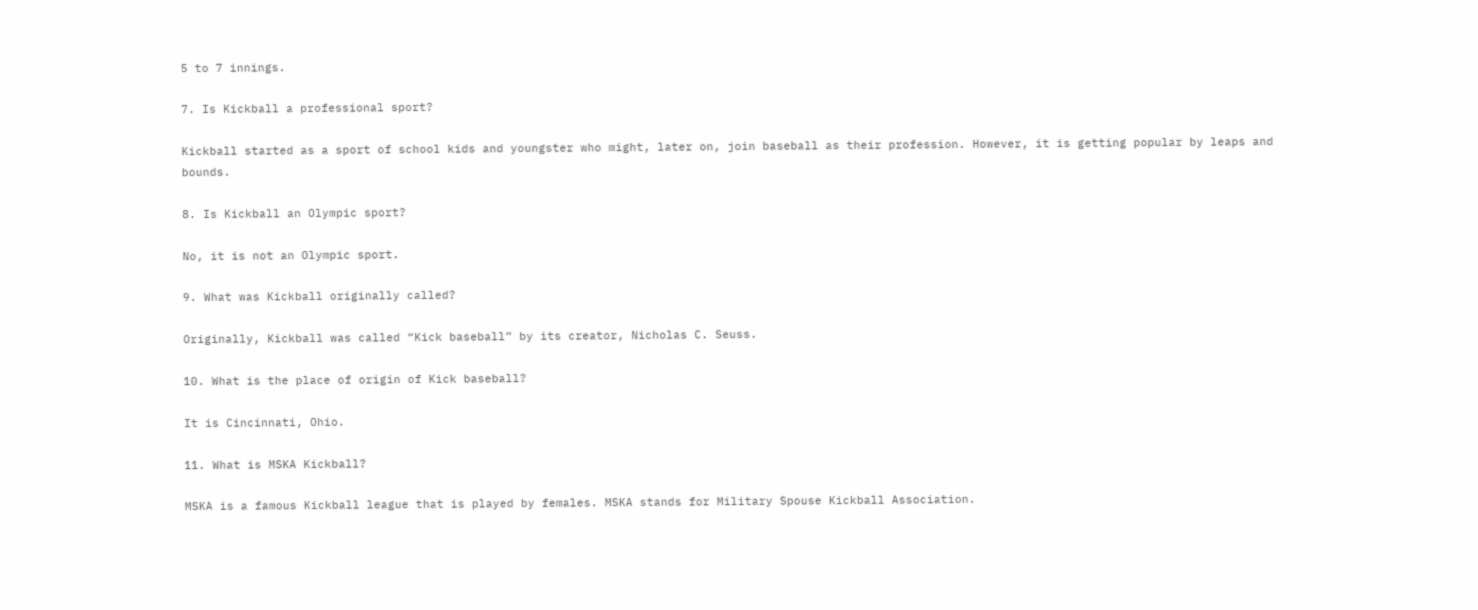5 to 7 innings.

7. Is Kickball a professional sport?

Kickball started as a sport of school kids and youngster who might, later on, join baseball as their profession. However, it is getting popular by leaps and bounds.

8. Is Kickball an Olympic sport?

No, it is not an Olympic sport.

9. What was Kickball originally called?

Originally, Kickball was called “Kick baseball” by its creator, Nicholas C. Seuss.

10. What is the place of origin of Kick baseball?

It is Cincinnati, Ohio.

11. What is MSKA Kickball?

MSKA is a famous Kickball league that is played by females. MSKA stands for Military Spouse Kickball Association.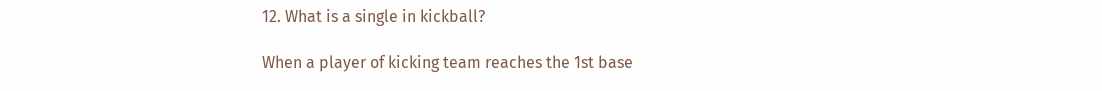12. What is a single in kickball?

When a player of kicking team reaches the 1st base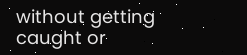without getting caught or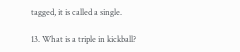tagged, it is called a single.

13. What is a triple in kickball?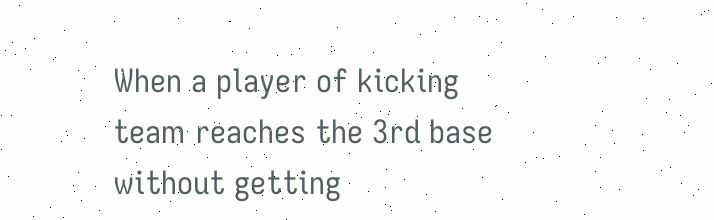When a player of kicking team reaches the 3rd base without getting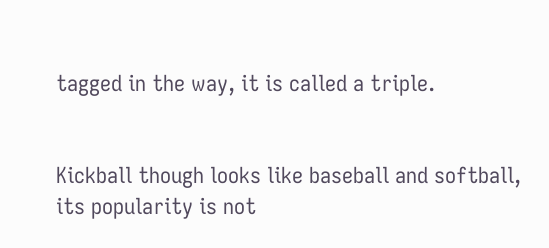tagged in the way, it is called a triple.


Kickball though looks like baseball and softball, its popularity is not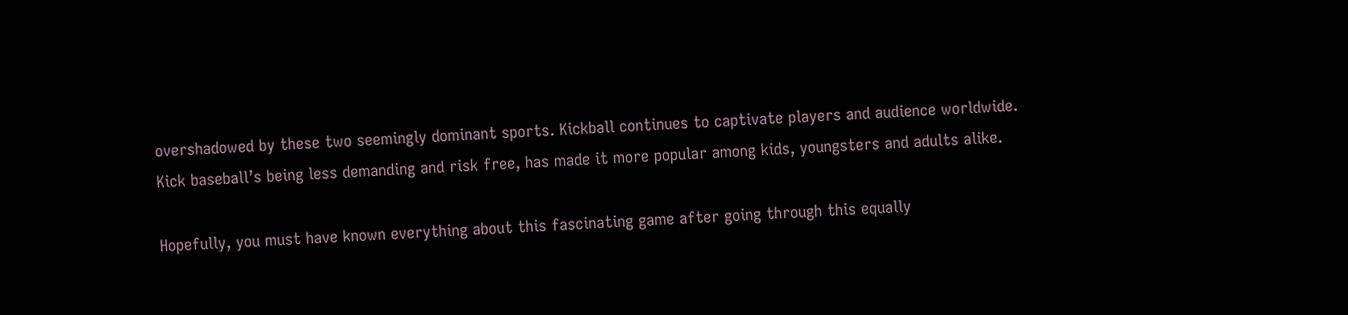overshadowed by these two seemingly dominant sports. Kickball continues to captivate players and audience worldwide. Kick baseball’s being less demanding and risk free, has made it more popular among kids, youngsters and adults alike.

Hopefully, you must have known everything about this fascinating game after going through this equally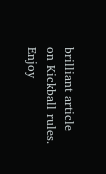brilliant article on Kickball rules. Enjoy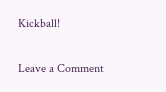Kickball!

Leave a Comment